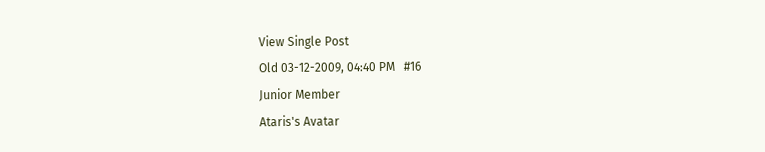View Single Post
Old 03-12-2009, 04:40 PM   #16
Junior Member
Ataris's Avatar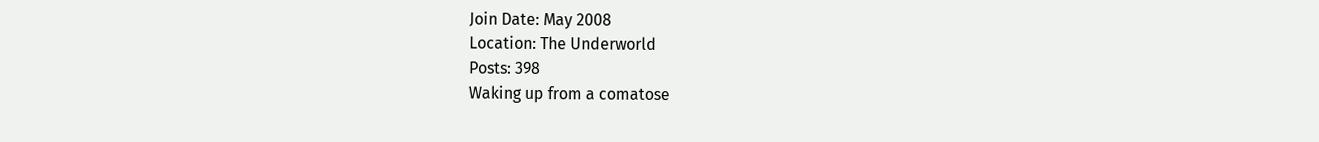Join Date: May 2008
Location: The Underworld
Posts: 398
Waking up from a comatose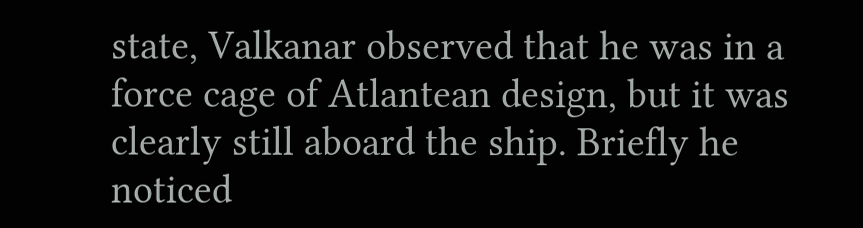state, Valkanar observed that he was in a force cage of Atlantean design, but it was clearly still aboard the ship. Briefly he noticed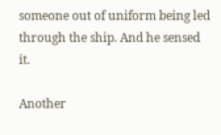someone out of uniform being led through the ship. And he sensed it.

Another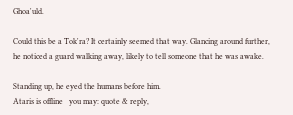Ghoa'uld.

Could this be a Tok'ra? It certainly seemed that way. Glancing around further, he noticed a guard walking away, likely to tell someone that he was awake.

Standing up, he eyed the humans before him.
Ataris is offline   you may: quote & reply,